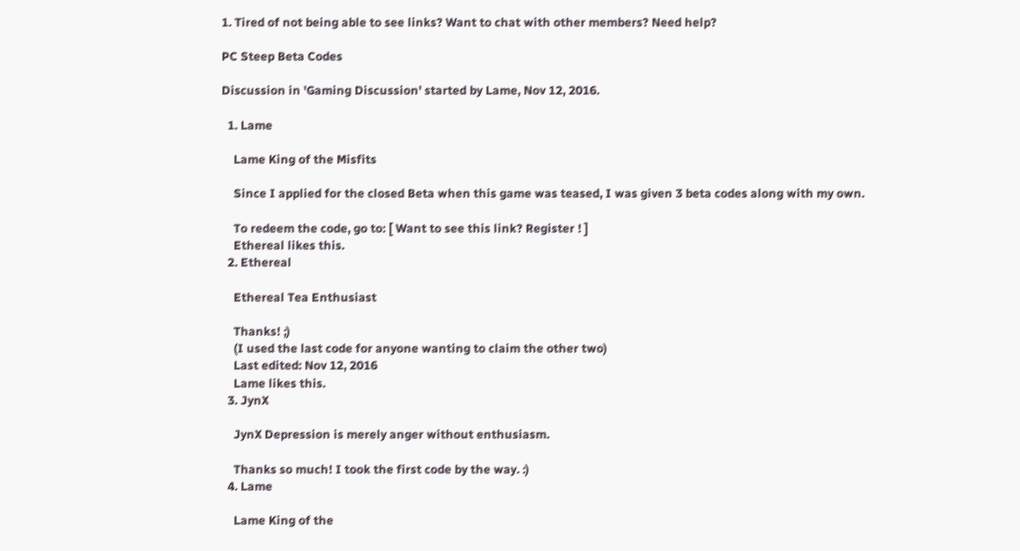1. Tired of not being able to see links? Want to chat with other members? Need help?

PC Steep Beta Codes

Discussion in 'Gaming Discussion' started by Lame, Nov 12, 2016.

  1. Lame

    Lame King of the Misfits

    Since I applied for the closed Beta when this game was teased, I was given 3 beta codes along with my own.

    To redeem the code, go to: [ Want to see this link? Register ! ]
    Ethereal likes this.
  2. Ethereal

    Ethereal Tea Enthusiast

    Thanks! ;)
    (I used the last code for anyone wanting to claim the other two)
    Last edited: Nov 12, 2016
    Lame likes this.
  3. JynX

    JynX Depression is merely anger without enthusiasm.

    Thanks so much! I took the first code by the way. :)
  4. Lame

    Lame King of the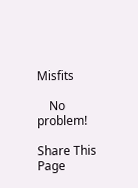Misfits

    No problem!

Share This Page